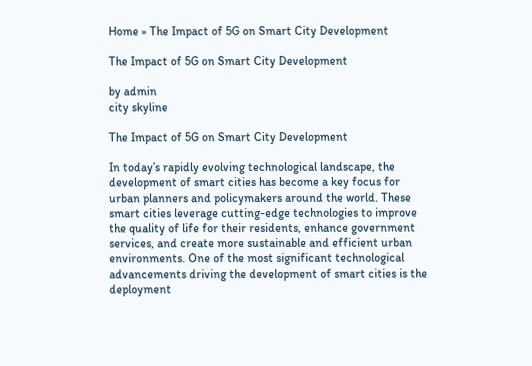Home » The Impact of 5G on Smart City Development

The Impact of 5G on Smart City Development

by admin
city skyline

The Impact of 5G on Smart City Development

In today’s rapidly evolving technological landscape, the development of smart cities has become a key focus for urban planners and policymakers around the world. These smart cities leverage cutting-edge technologies to improve the quality of life for their residents, enhance government services, and create more sustainable and efficient urban environments. One of the most significant technological advancements driving the development of smart cities is the deployment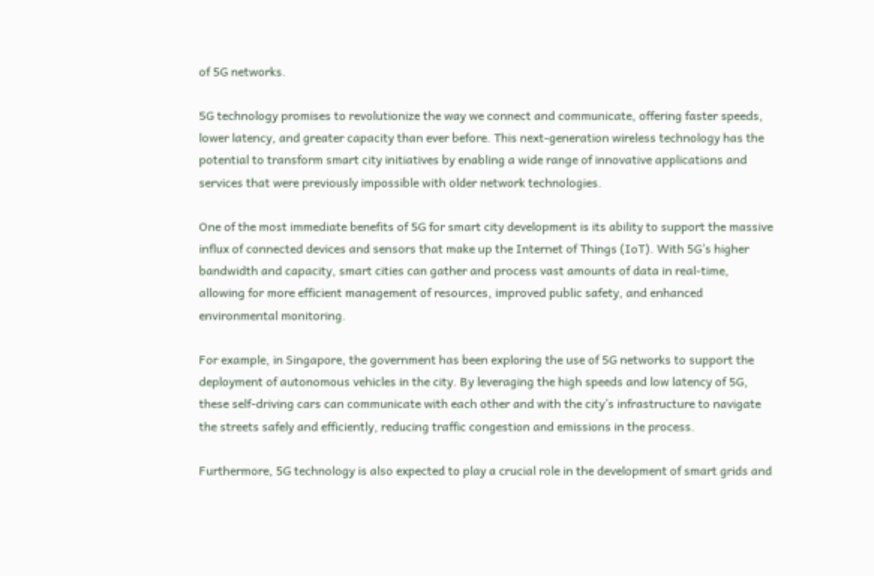of 5G networks.

5G technology promises to revolutionize the way we connect and communicate, offering faster speeds, lower latency, and greater capacity than ever before. This next-generation wireless technology has the potential to transform smart city initiatives by enabling a wide range of innovative applications and services that were previously impossible with older network technologies.

One of the most immediate benefits of 5G for smart city development is its ability to support the massive influx of connected devices and sensors that make up the Internet of Things (IoT). With 5G’s higher bandwidth and capacity, smart cities can gather and process vast amounts of data in real-time, allowing for more efficient management of resources, improved public safety, and enhanced environmental monitoring.

For example, in Singapore, the government has been exploring the use of 5G networks to support the deployment of autonomous vehicles in the city. By leveraging the high speeds and low latency of 5G, these self-driving cars can communicate with each other and with the city’s infrastructure to navigate the streets safely and efficiently, reducing traffic congestion and emissions in the process.

Furthermore, 5G technology is also expected to play a crucial role in the development of smart grids and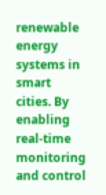renewable energy systems in smart cities. By enabling real-time monitoring and control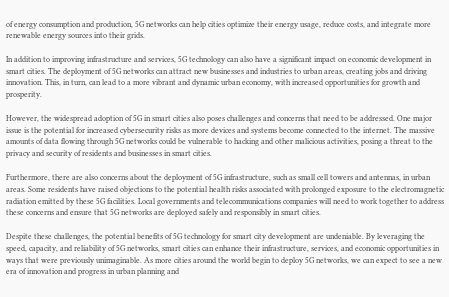of energy consumption and production, 5G networks can help cities optimize their energy usage, reduce costs, and integrate more renewable energy sources into their grids.

In addition to improving infrastructure and services, 5G technology can also have a significant impact on economic development in smart cities. The deployment of 5G networks can attract new businesses and industries to urban areas, creating jobs and driving innovation. This, in turn, can lead to a more vibrant and dynamic urban economy, with increased opportunities for growth and prosperity.

However, the widespread adoption of 5G in smart cities also poses challenges and concerns that need to be addressed. One major issue is the potential for increased cybersecurity risks as more devices and systems become connected to the internet. The massive amounts of data flowing through 5G networks could be vulnerable to hacking and other malicious activities, posing a threat to the privacy and security of residents and businesses in smart cities.

Furthermore, there are also concerns about the deployment of 5G infrastructure, such as small cell towers and antennas, in urban areas. Some residents have raised objections to the potential health risks associated with prolonged exposure to the electromagnetic radiation emitted by these 5G facilities. Local governments and telecommunications companies will need to work together to address these concerns and ensure that 5G networks are deployed safely and responsibly in smart cities.

Despite these challenges, the potential benefits of 5G technology for smart city development are undeniable. By leveraging the speed, capacity, and reliability of 5G networks, smart cities can enhance their infrastructure, services, and economic opportunities in ways that were previously unimaginable. As more cities around the world begin to deploy 5G networks, we can expect to see a new era of innovation and progress in urban planning and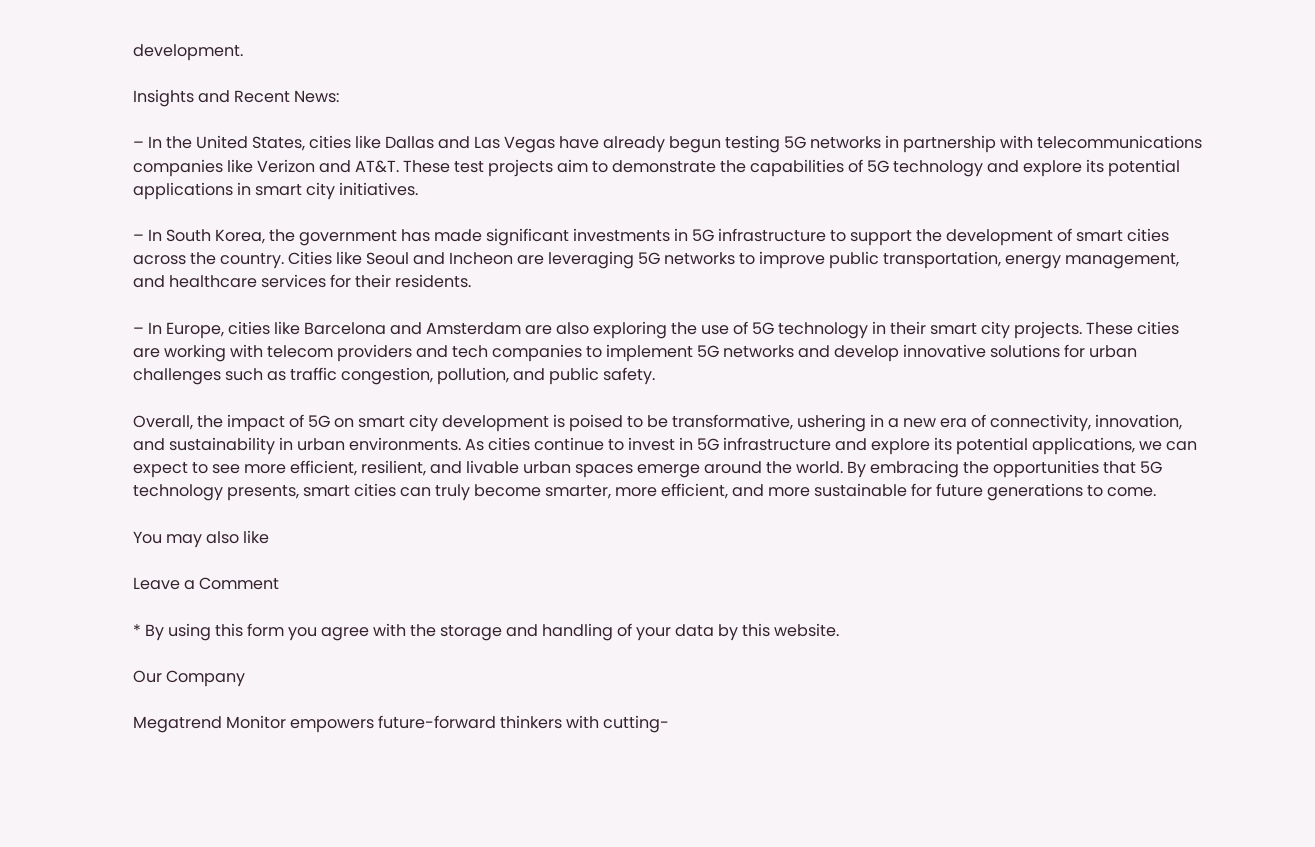development.

Insights and Recent News:

– In the United States, cities like Dallas and Las Vegas have already begun testing 5G networks in partnership with telecommunications companies like Verizon and AT&T. These test projects aim to demonstrate the capabilities of 5G technology and explore its potential applications in smart city initiatives.

– In South Korea, the government has made significant investments in 5G infrastructure to support the development of smart cities across the country. Cities like Seoul and Incheon are leveraging 5G networks to improve public transportation, energy management, and healthcare services for their residents.

– In Europe, cities like Barcelona and Amsterdam are also exploring the use of 5G technology in their smart city projects. These cities are working with telecom providers and tech companies to implement 5G networks and develop innovative solutions for urban challenges such as traffic congestion, pollution, and public safety.

Overall, the impact of 5G on smart city development is poised to be transformative, ushering in a new era of connectivity, innovation, and sustainability in urban environments. As cities continue to invest in 5G infrastructure and explore its potential applications, we can expect to see more efficient, resilient, and livable urban spaces emerge around the world. By embracing the opportunities that 5G technology presents, smart cities can truly become smarter, more efficient, and more sustainable for future generations to come.

You may also like

Leave a Comment

* By using this form you agree with the storage and handling of your data by this website.

Our Company

Megatrend Monitor empowers future-forward thinkers with cutting-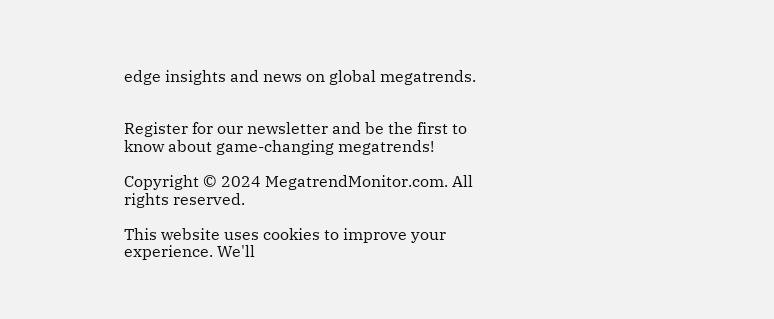edge insights and news on global megatrends.


Register for our newsletter and be the first to know about game-changing megatrends!

Copyright © 2024 MegatrendMonitor.com. All rights reserved.

This website uses cookies to improve your experience. We'll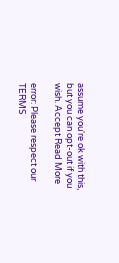assume you're ok with this, but you can opt-out if you wish. Accept Read More

error: Please respect our TERMS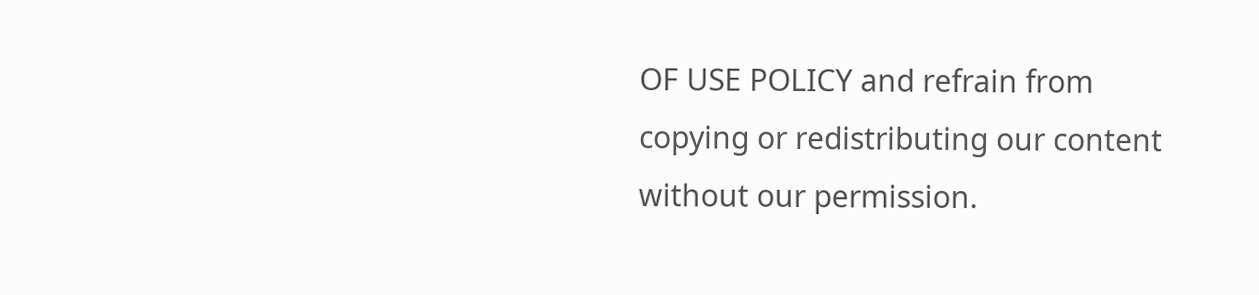OF USE POLICY and refrain from copying or redistributing our content without our permission.